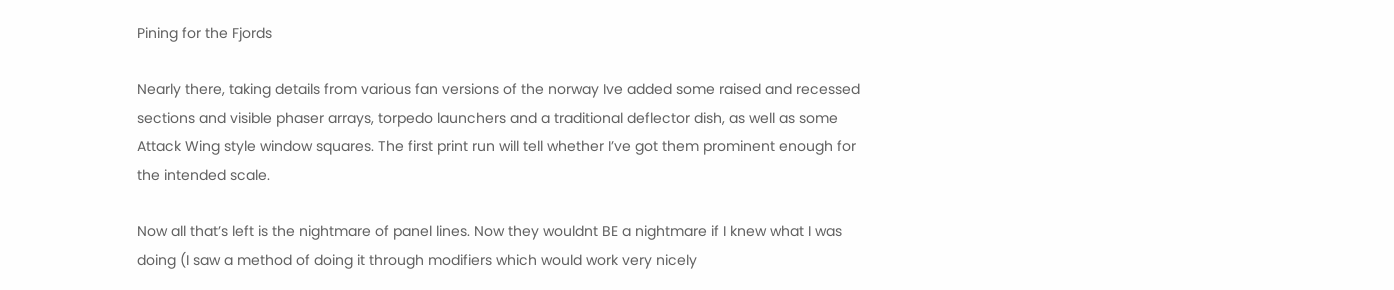Pining for the Fjords

Nearly there, taking details from various fan versions of the norway Ive added some raised and recessed sections and visible phaser arrays, torpedo launchers and a traditional deflector dish, as well as some Attack Wing style window squares. The first print run will tell whether I’ve got them prominent enough for the intended scale.

Now all that’s left is the nightmare of panel lines. Now they wouldnt BE a nightmare if I knew what I was doing (I saw a method of doing it through modifiers which would work very nicely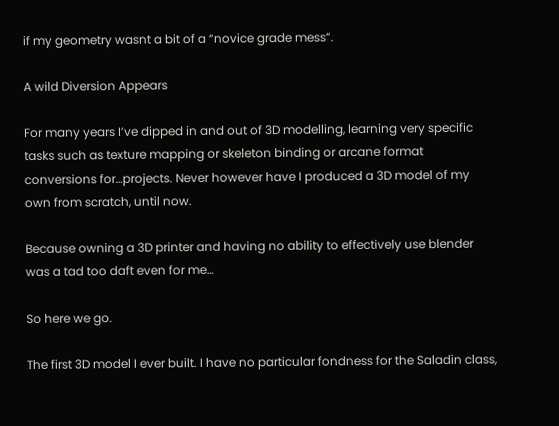if my geometry wasnt a bit of a “novice grade mess”.

A wild Diversion Appears

For many years I’ve dipped in and out of 3D modelling, learning very specific tasks such as texture mapping or skeleton binding or arcane format conversions for…projects. Never however have I produced a 3D model of my own from scratch, until now.

Because owning a 3D printer and having no ability to effectively use blender was a tad too daft even for me…

So here we go.

The first 3D model I ever built. I have no particular fondness for the Saladin class,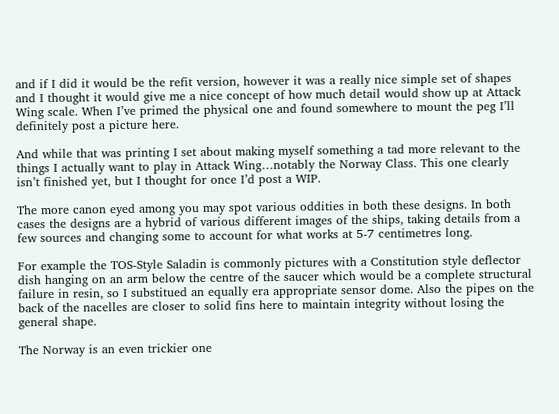and if I did it would be the refit version, however it was a really nice simple set of shapes and I thought it would give me a nice concept of how much detail would show up at Attack Wing scale. When I’ve primed the physical one and found somewhere to mount the peg I’ll definitely post a picture here.

And while that was printing I set about making myself something a tad more relevant to the things I actually want to play in Attack Wing…notably the Norway Class. This one clearly isn’t finished yet, but I thought for once I’d post a WIP.

The more canon eyed among you may spot various oddities in both these designs. In both cases the designs are a hybrid of various different images of the ships, taking details from a few sources and changing some to account for what works at 5-7 centimetres long.

For example the TOS-Style Saladin is commonly pictures with a Constitution style deflector dish hanging on an arm below the centre of the saucer which would be a complete structural failure in resin, so I substitued an equally era appropriate sensor dome. Also the pipes on the back of the nacelles are closer to solid fins here to maintain integrity without losing the general shape.

The Norway is an even trickier one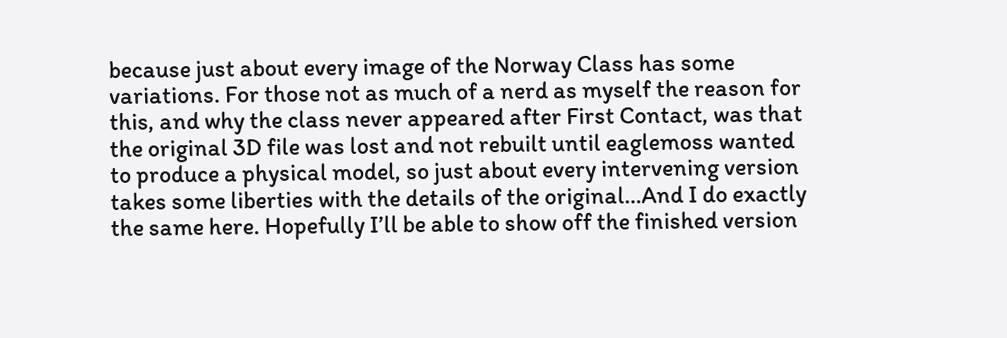because just about every image of the Norway Class has some variations. For those not as much of a nerd as myself the reason for this, and why the class never appeared after First Contact, was that the original 3D file was lost and not rebuilt until eaglemoss wanted to produce a physical model, so just about every intervening version takes some liberties with the details of the original…And I do exactly the same here. Hopefully I’ll be able to show off the finished version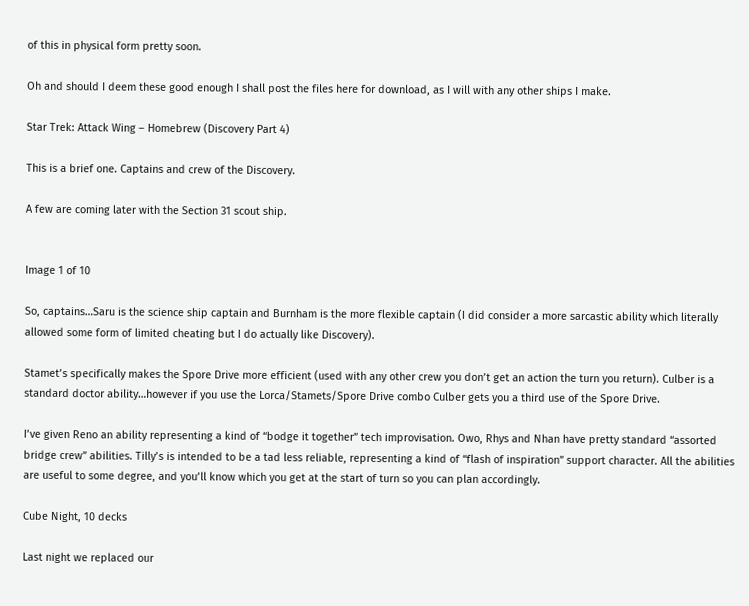of this in physical form pretty soon.

Oh and should I deem these good enough I shall post the files here for download, as I will with any other ships I make.

Star Trek: Attack Wing – Homebrew (Discovery Part 4)

This is a brief one. Captains and crew of the Discovery.

A few are coming later with the Section 31 scout ship.


Image 1 of 10

So, captains…Saru is the science ship captain and Burnham is the more flexible captain (I did consider a more sarcastic ability which literally allowed some form of limited cheating but I do actually like Discovery).

Stamet’s specifically makes the Spore Drive more efficient (used with any other crew you don’t get an action the turn you return). Culber is a standard doctor ability…however if you use the Lorca/Stamets/Spore Drive combo Culber gets you a third use of the Spore Drive.

I’ve given Reno an ability representing a kind of “bodge it together” tech improvisation. Owo, Rhys and Nhan have pretty standard “assorted bridge crew” abilities. Tilly’s is intended to be a tad less reliable, representing a kind of “flash of inspiration” support character. All the abilities are useful to some degree, and you’ll know which you get at the start of turn so you can plan accordingly.

Cube Night, 10 decks

Last night we replaced our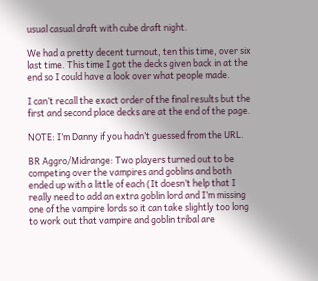usual casual draft with cube draft night.

We had a pretty decent turnout, ten this time, over six last time. This time I got the decks given back in at the end so I could have a look over what people made.

I can’t recall the exact order of the final results but the first and second place decks are at the end of the page.

NOTE: I’m Danny if you hadn’t guessed from the URL.

BR Aggro/Midrange: Two players turned out to be competing over the vampires and goblins and both ended up with a little of each (It doesn’t help that I really need to add an extra goblin lord and I’m missing one of the vampire lords so it can take slightly too long to work out that vampire and goblin tribal are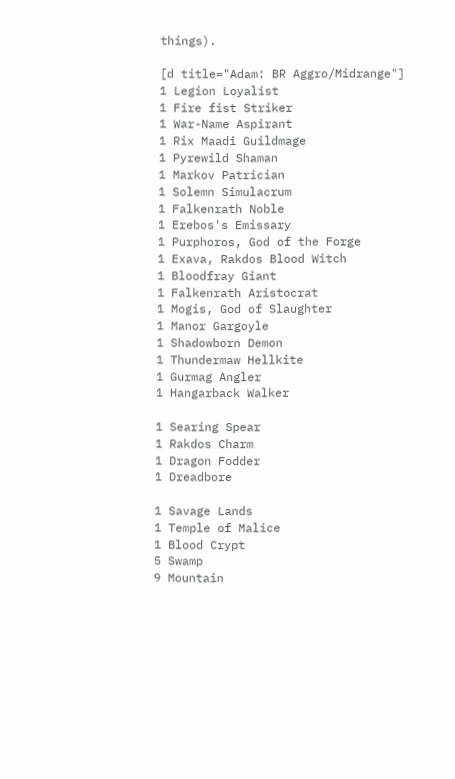things).

[d title="Adam: BR Aggro/Midrange"]
1 Legion Loyalist
1 Fire fist Striker
1 War-Name Aspirant
1 Rix Maadi Guildmage
1 Pyrewild Shaman
1 Markov Patrician
1 Solemn Simulacrum
1 Falkenrath Noble
1 Erebos's Emissary
1 Purphoros, God of the Forge
1 Exava, Rakdos Blood Witch
1 Bloodfray Giant
1 Falkenrath Aristocrat
1 Mogis, God of Slaughter
1 Manor Gargoyle
1 Shadowborn Demon
1 Thundermaw Hellkite
1 Gurmag Angler
1 Hangarback Walker

1 Searing Spear
1 Rakdos Charm
1 Dragon Fodder
1 Dreadbore

1 Savage Lands
1 Temple of Malice
1 Blood Crypt
5 Swamp
9 Mountain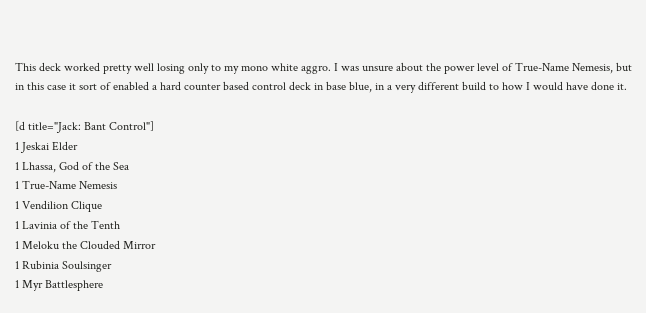This deck worked pretty well losing only to my mono white aggro. I was unsure about the power level of True-Name Nemesis, but in this case it sort of enabled a hard counter based control deck in base blue, in a very different build to how I would have done it.

[d title="Jack: Bant Control"]
1 Jeskai Elder
1 Lhassa, God of the Sea
1 True-Name Nemesis
1 Vendilion Clique
1 Lavinia of the Tenth
1 Meloku the Clouded Mirror
1 Rubinia Soulsinger
1 Myr Battlesphere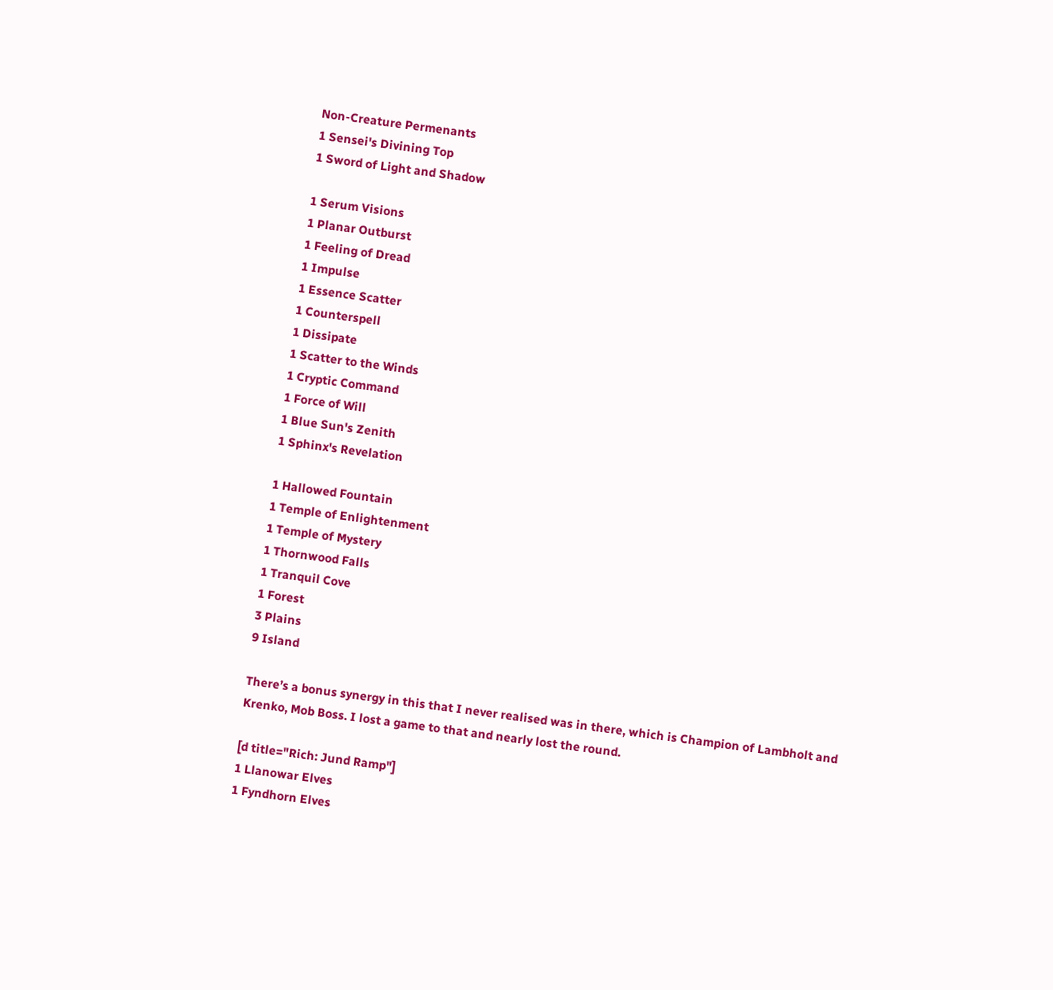Non-Creature Permenants
1 Sensei's Divining Top
1 Sword of Light and Shadow

1 Serum Visions
1 Planar Outburst
1 Feeling of Dread
1 Impulse
1 Essence Scatter
1 Counterspell
1 Dissipate
1 Scatter to the Winds
1 Cryptic Command
1 Force of Will
1 Blue Sun's Zenith
1 Sphinx's Revelation

1 Hallowed Fountain
1 Temple of Enlightenment
1 Temple of Mystery
1 Thornwood Falls
1 Tranquil Cove
1 Forest
3 Plains
9 Island

There’s a bonus synergy in this that I never realised was in there, which is Champion of Lambholt and Krenko, Mob Boss. I lost a game to that and nearly lost the round.

[d title="Rich: Jund Ramp"]
1 Llanowar Elves
1 Fyndhorn Elves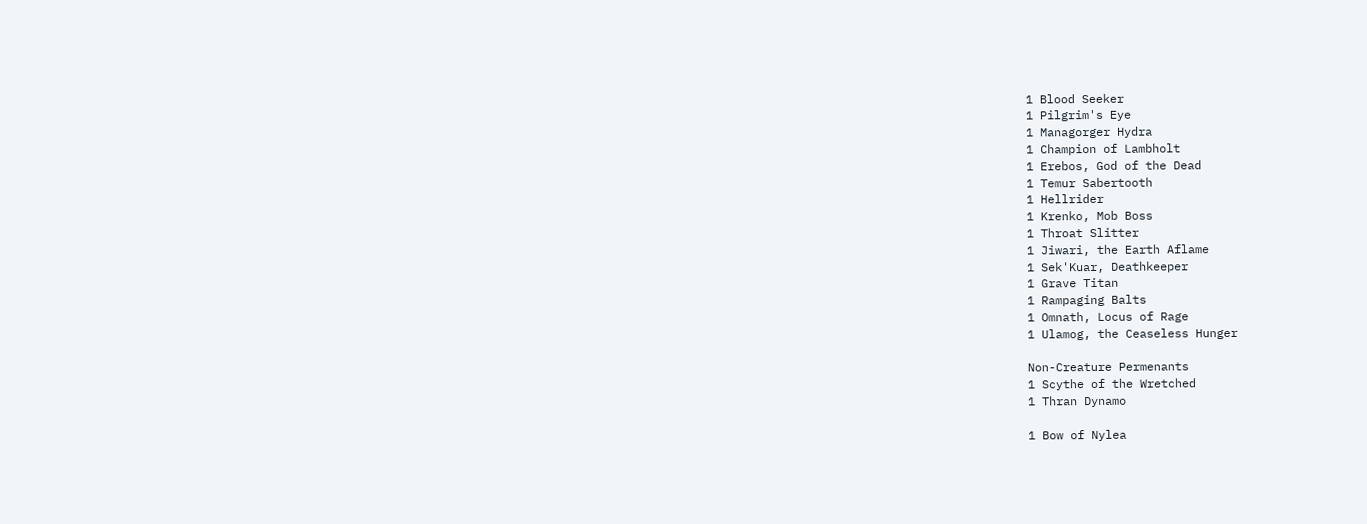1 Blood Seeker
1 Pilgrim's Eye
1 Managorger Hydra
1 Champion of Lambholt
1 Erebos, God of the Dead
1 Temur Sabertooth
1 Hellrider
1 Krenko, Mob Boss
1 Throat Slitter
1 Jiwari, the Earth Aflame
1 Sek'Kuar, Deathkeeper
1 Grave Titan
1 Rampaging Balts
1 Omnath, Locus of Rage
1 Ulamog, the Ceaseless Hunger

Non-Creature Permenants
1 Scythe of the Wretched
1 Thran Dynamo

1 Bow of Nylea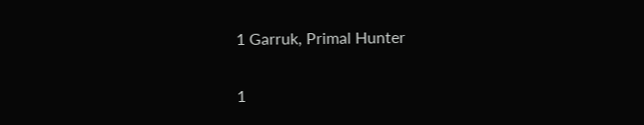1 Garruk, Primal Hunter

1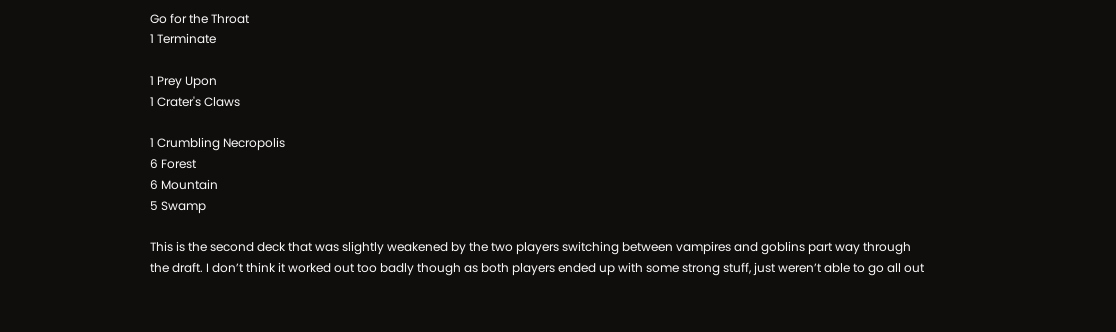Go for the Throat
1 Terminate

1 Prey Upon
1 Crater's Claws

1 Crumbling Necropolis
6 Forest
6 Mountain
5 Swamp

This is the second deck that was slightly weakened by the two players switching between vampires and goblins part way through the draft. I don’t think it worked out too badly though as both players ended up with some strong stuff, just weren’t able to go all out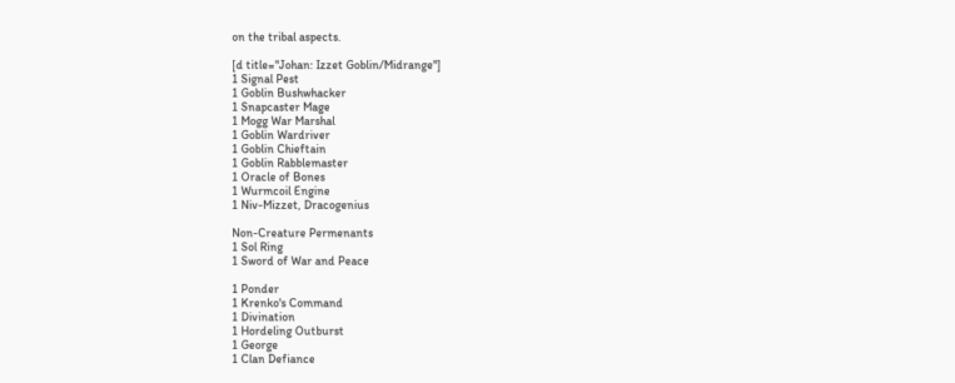on the tribal aspects.

[d title="Johan: Izzet Goblin/Midrange"]
1 Signal Pest
1 Goblin Bushwhacker
1 Snapcaster Mage
1 Mogg War Marshal
1 Goblin Wardriver
1 Goblin Chieftain
1 Goblin Rabblemaster
1 Oracle of Bones
1 Wurmcoil Engine
1 Niv-Mizzet, Dracogenius

Non-Creature Permenants
1 Sol Ring
1 Sword of War and Peace

1 Ponder
1 Krenko's Command
1 Divination
1 Hordeling Outburst
1 George
1 Clan Defiance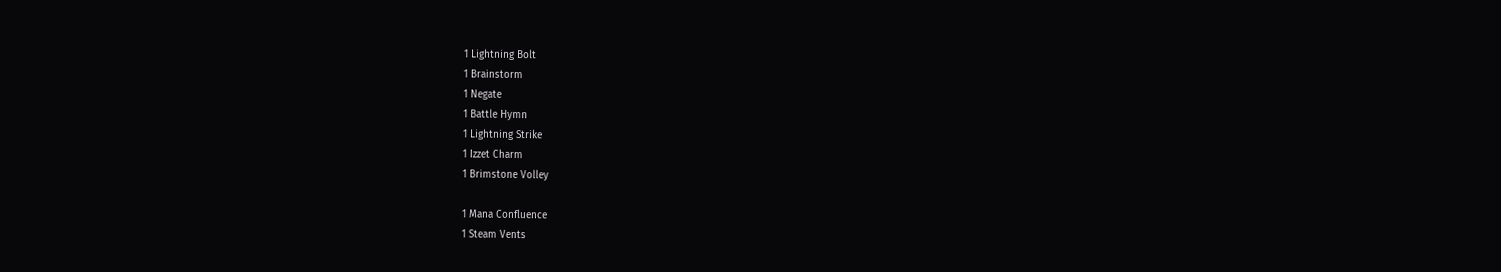1 Lightning Bolt
1 Brainstorm
1 Negate
1 Battle Hymn
1 Lightning Strike
1 Izzet Charm
1 Brimstone Volley

1 Mana Confluence
1 Steam Vents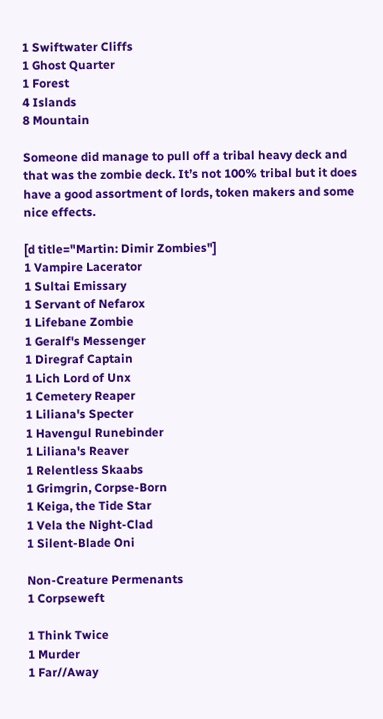1 Swiftwater Cliffs
1 Ghost Quarter
1 Forest
4 Islands
8 Mountain

Someone did manage to pull off a tribal heavy deck and that was the zombie deck. It’s not 100% tribal but it does have a good assortment of lords, token makers and some nice effects.

[d title="Martin: Dimir Zombies"]
1 Vampire Lacerator
1 Sultai Emissary
1 Servant of Nefarox
1 Lifebane Zombie
1 Geralf's Messenger
1 Diregraf Captain
1 Lich Lord of Unx
1 Cemetery Reaper
1 Liliana's Specter
1 Havengul Runebinder
1 Liliana's Reaver
1 Relentless Skaabs
1 Grimgrin, Corpse-Born
1 Keiga, the Tide Star
1 Vela the Night-Clad
1 Silent-Blade Oni

Non-Creature Permenants
1 Corpseweft

1 Think Twice
1 Murder
1 Far//Away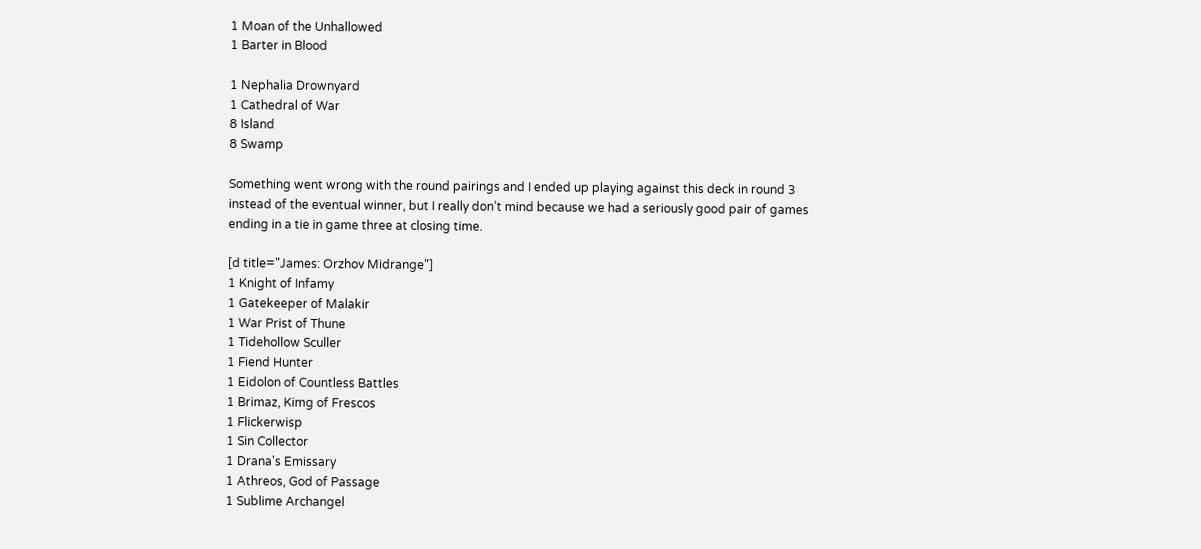1 Moan of the Unhallowed
1 Barter in Blood

1 Nephalia Drownyard
1 Cathedral of War
8 Island
8 Swamp

Something went wrong with the round pairings and I ended up playing against this deck in round 3 instead of the eventual winner, but I really don’t mind because we had a seriously good pair of games ending in a tie in game three at closing time.

[d title="James: Orzhov Midrange"]
1 Knight of Infamy
1 Gatekeeper of Malakir
1 War Prist of Thune
1 Tidehollow Sculler
1 Fiend Hunter
1 Eidolon of Countless Battles
1 Brimaz, Kimg of Frescos
1 Flickerwisp
1 Sin Collector
1 Drana's Emissary
1 Athreos, God of Passage
1 Sublime Archangel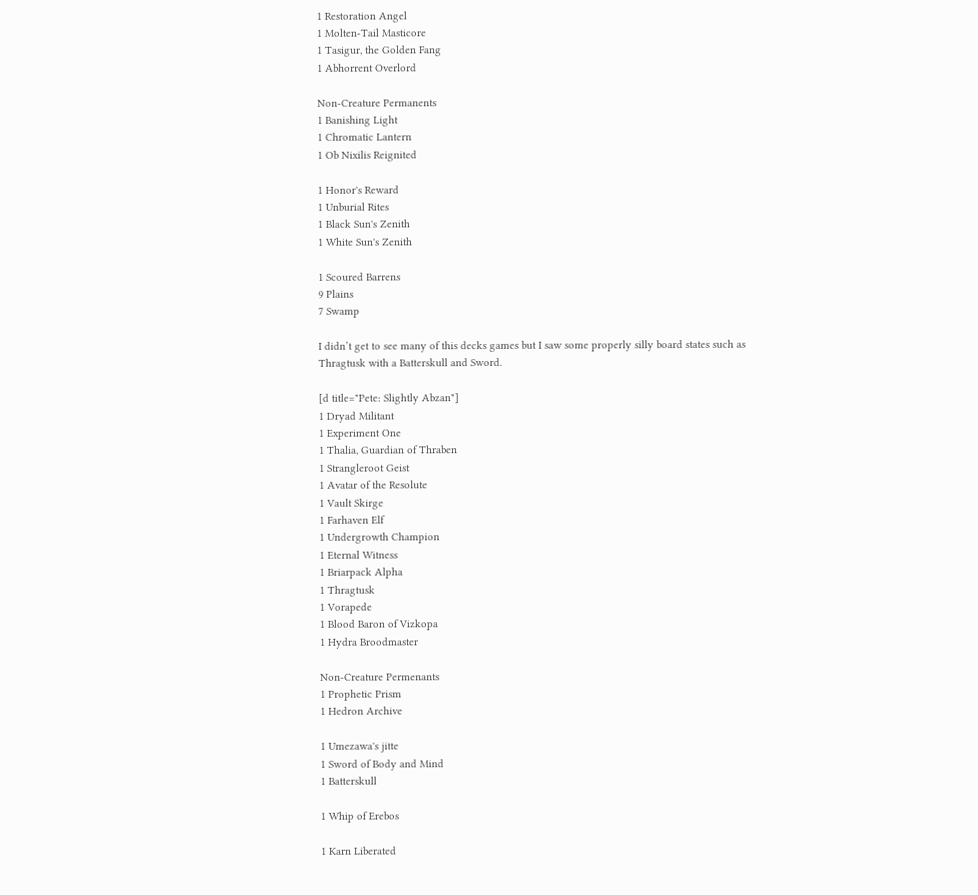1 Restoration Angel
1 Molten-Tail Masticore
1 Tasigur, the Golden Fang
1 Abhorrent Overlord

Non-Creature Permanents
1 Banishing Light
1 Chromatic Lantern
1 Ob Nixilis Reignited

1 Honor's Reward
1 Unburial Rites
1 Black Sun's Zenith
1 White Sun's Zenith

1 Scoured Barrens
9 Plains
7 Swamp

I didn’t get to see many of this decks games but I saw some properly silly board states such as Thragtusk with a Batterskull and Sword.

[d title="Pete: Slightly Abzan"]
1 Dryad Militant
1 Experiment One
1 Thalia, Guardian of Thraben
1 Strangleroot Geist
1 Avatar of the Resolute
1 Vault Skirge
1 Farhaven Elf
1 Undergrowth Champion
1 Eternal Witness
1 Briarpack Alpha
1 Thragtusk
1 Vorapede
1 Blood Baron of Vizkopa
1 Hydra Broodmaster

Non-Creature Permenants
1 Prophetic Prism
1 Hedron Archive

1 Umezawa's jitte
1 Sword of Body and Mind
1 Batterskull

1 Whip of Erebos

1 Karn Liberated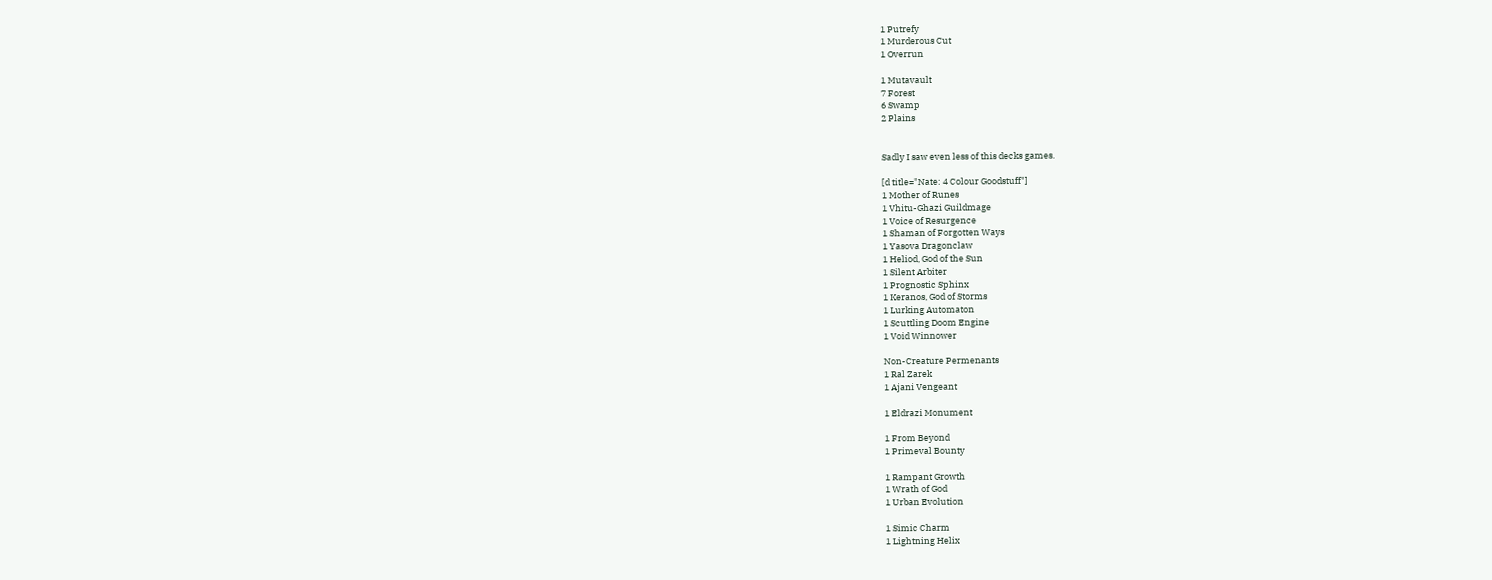1 Putrefy
1 Murderous Cut
1 Overrun

1 Mutavault
7 Forest
6 Swamp
2 Plains


Sadly I saw even less of this decks games.

[d title="Nate: 4 Colour Goodstuff"]
1 Mother of Runes
1 Vhitu-Ghazi Guildmage
1 Voice of Resurgence
1 Shaman of Forgotten Ways
1 Yasova Dragonclaw
1 Heliod, God of the Sun
1 Silent Arbiter
1 Prognostic Sphinx
1 Keranos, God of Storms
1 Lurking Automaton
1 Scuttling Doom Engine
1 Void Winnower

Non-Creature Permenants
1 Ral Zarek
1 Ajani Vengeant

1 Eldrazi Monument

1 From Beyond
1 Primeval Bounty

1 Rampant Growth
1 Wrath of God
1 Urban Evolution

1 Simic Charm
1 Lightning Helix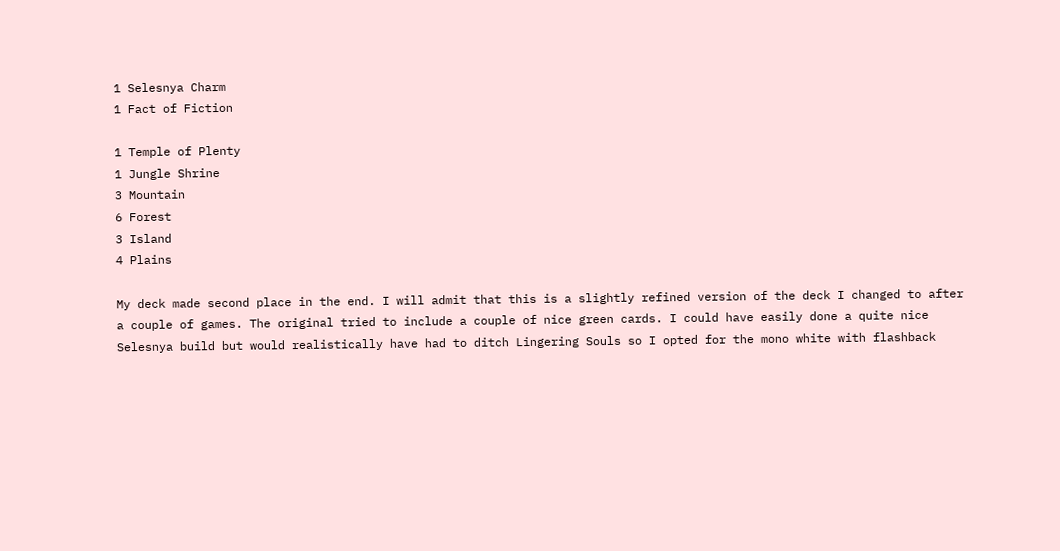1 Selesnya Charm
1 Fact of Fiction

1 Temple of Plenty
1 Jungle Shrine
3 Mountain
6 Forest
3 Island
4 Plains

My deck made second place in the end. I will admit that this is a slightly refined version of the deck I changed to after a couple of games. The original tried to include a couple of nice green cards. I could have easily done a quite nice Selesnya build but would realistically have had to ditch Lingering Souls so I opted for the mono white with flashback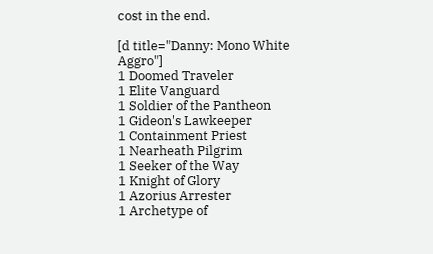cost in the end.

[d title="Danny: Mono White Aggro"]
1 Doomed Traveler
1 Elite Vanguard
1 Soldier of the Pantheon
1 Gideon's Lawkeeper
1 Containment Priest
1 Nearheath Pilgrim
1 Seeker of the Way
1 Knight of Glory
1 Azorius Arrester
1 Archetype of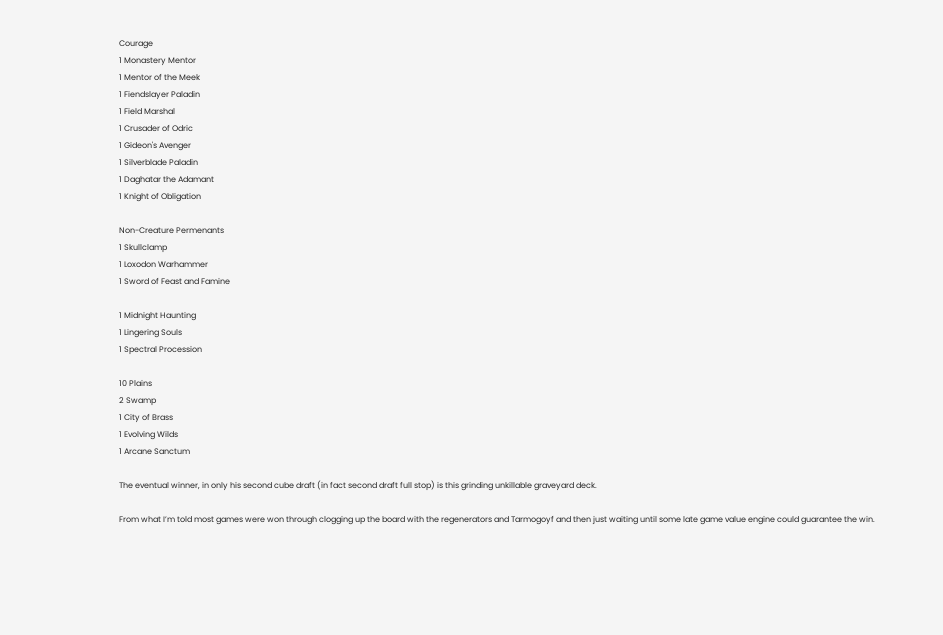Courage
1 Monastery Mentor
1 Mentor of the Meek
1 Fiendslayer Paladin
1 Field Marshal
1 Crusader of Odric
1 Gideon's Avenger
1 Silverblade Paladin
1 Daghatar the Adamant
1 Knight of Obligation

Non-Creature Permenants
1 Skullclamp
1 Loxodon Warhammer
1 Sword of Feast and Famine

1 Midnight Haunting
1 Lingering Souls
1 Spectral Procession

10 Plains
2 Swamp
1 City of Brass
1 Evolving Wilds
1 Arcane Sanctum

The eventual winner, in only his second cube draft (in fact second draft full stop) is this grinding unkillable graveyard deck.

From what I’m told most games were won through clogging up the board with the regenerators and Tarmogoyf and then just waiting until some late game value engine could guarantee the win.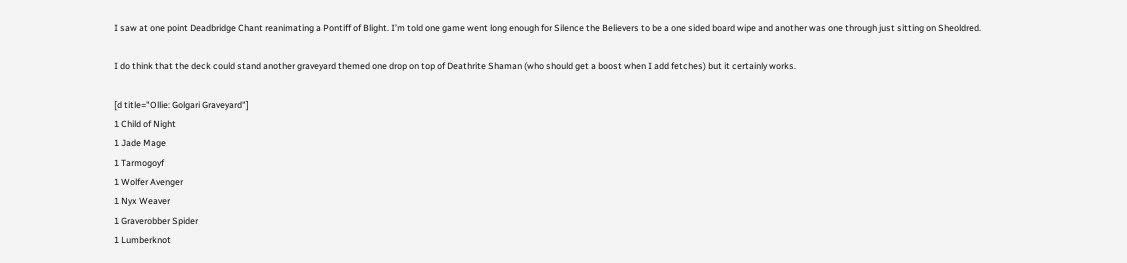I saw at one point Deadbridge Chant reanimating a Pontiff of Blight. I’m told one game went long enough for Silence the Believers to be a one sided board wipe and another was one through just sitting on Sheoldred.

I do think that the deck could stand another graveyard themed one drop on top of Deathrite Shaman (who should get a boost when I add fetches) but it certainly works.

[d title="Ollie: Golgari Graveyard"]
1 Child of Night
1 Jade Mage
1 Tarmogoyf
1 Wolfer Avenger
1 Nyx Weaver
1 Graverobber Spider
1 Lumberknot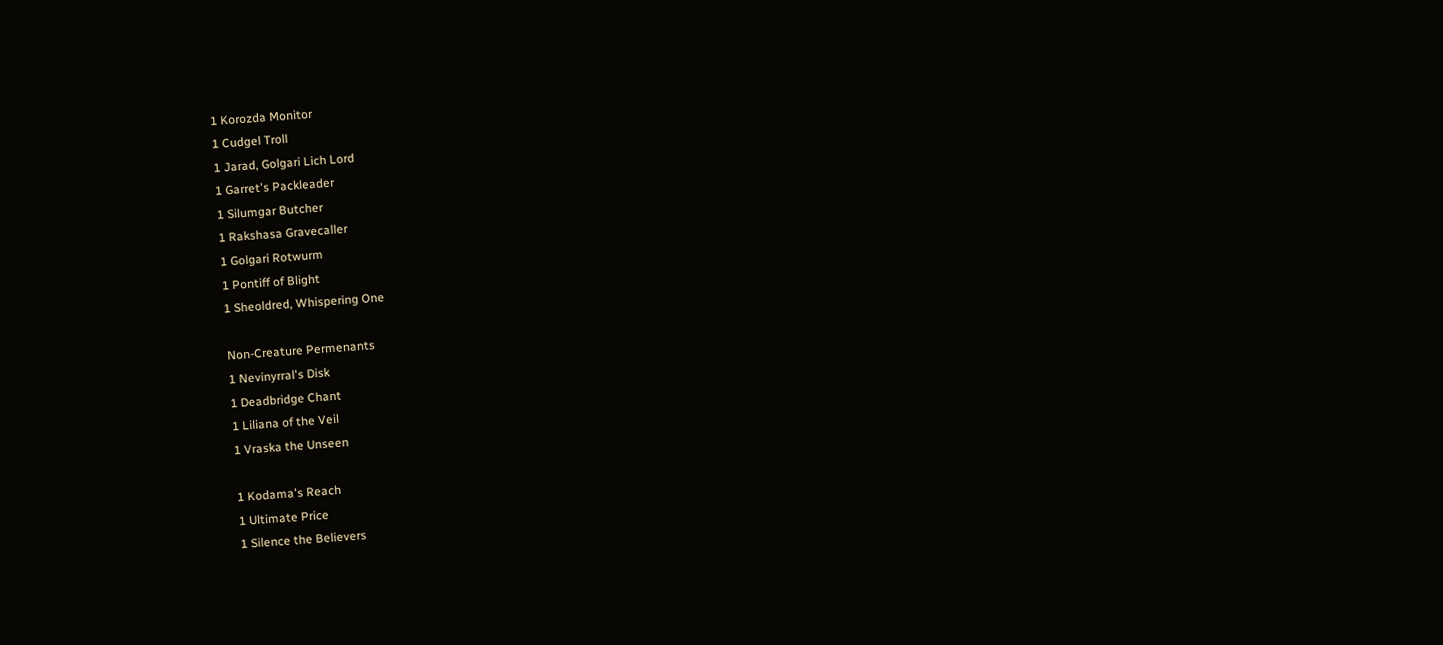1 Korozda Monitor
1 Cudgel Troll
1 Jarad, Golgari Lich Lord
1 Garret's Packleader
1 Silumgar Butcher
1 Rakshasa Gravecaller
1 Golgari Rotwurm
1 Pontiff of Blight
1 Sheoldred, Whispering One

Non-Creature Permenants
1 Nevinyrral's Disk
1 Deadbridge Chant
1 Liliana of the Veil
1 Vraska the Unseen

1 Kodama's Reach
1 Ultimate Price
1 Silence the Believers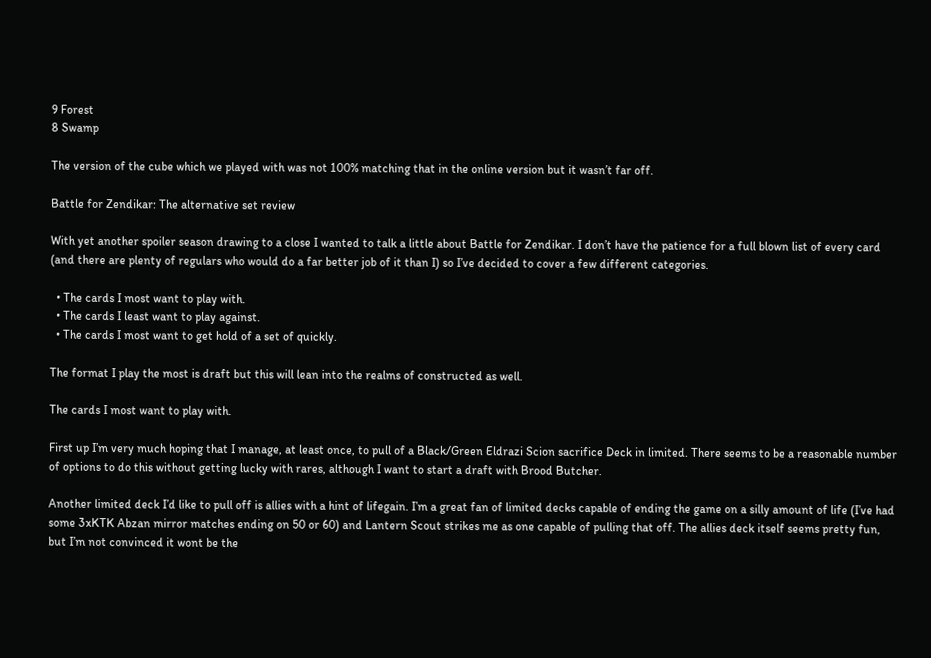9 Forest
8 Swamp

The version of the cube which we played with was not 100% matching that in the online version but it wasn’t far off.

Battle for Zendikar: The alternative set review

With yet another spoiler season drawing to a close I wanted to talk a little about Battle for Zendikar. I don’t have the patience for a full blown list of every card (and there are plenty of regulars who would do a far better job of it than I) so I’ve decided to cover a few different categories.

  • The cards I most want to play with.
  • The cards I least want to play against.
  • The cards I most want to get hold of a set of quickly.

The format I play the most is draft but this will lean into the realms of constructed as well.

The cards I most want to play with.

First up I’m very much hoping that I manage, at least once, to pull of a Black/Green Eldrazi Scion sacrifice Deck in limited. There seems to be a reasonable number of options to do this without getting lucky with rares, although I want to start a draft with Brood Butcher.

Another limited deck I’d like to pull off is allies with a hint of lifegain. I’m a great fan of limited decks capable of ending the game on a silly amount of life (I’ve had some 3xKTK Abzan mirror matches ending on 50 or 60) and Lantern Scout strikes me as one capable of pulling that off. The allies deck itself seems pretty fun, but I’m not convinced it wont be the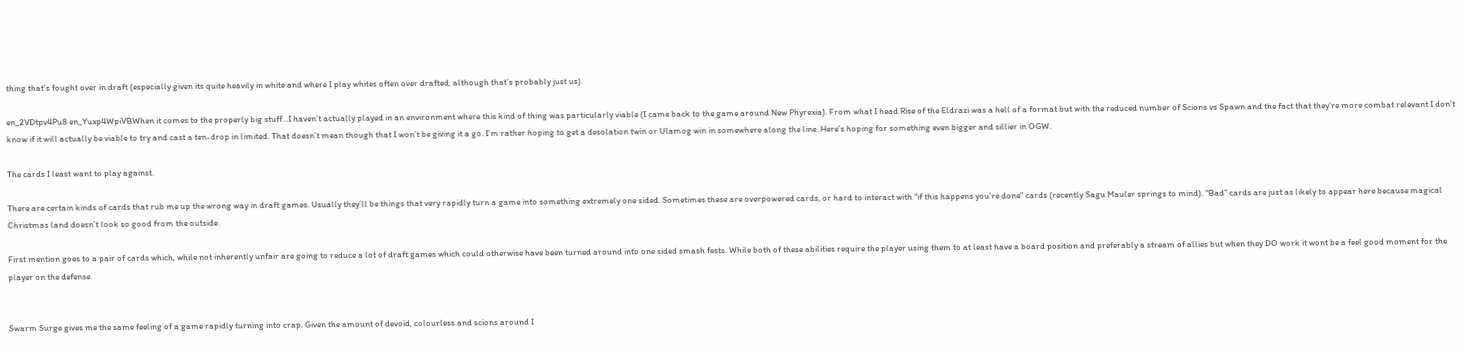thing that’s fought over in draft (especially given its quite heavily in white and where I play whites often over drafted, although that’s probably just us).

en_2VDtpv4Pu8 en_Yuxp4WpiVBWhen it comes to the properly big stuff…I haven’t actually played in an environment where this kind of thing was particularly viable (I came back to the game around New Phyrexia). From what I head Rise of the Eldrazi was a hell of a format but with the reduced number of Scions vs Spawn and the fact that they’re more combat relevant I don’t know if it will actually be viable to try and cast a ten-drop in limited. That doesn’t mean though that I won’t be giving it a go. I’m rather hoping to get a desolation twin or Ulamog win in somewhere along the line. Here’s hoping for something even bigger and sillier in OGW.

The cards I least want to play against.

There are certain kinds of cards that rub me up the wrong way in draft games. Usually they’ll be things that very rapidly turn a game into something extremely one sided. Sometimes these are overpowered cards, or hard to interact with “if this happens you’re done” cards (recently Sagu Mauler springs to mind). “Bad” cards are just as likely to appear here because magical Christmas land doesn’t look so good from the outside.

First mention goes to a pair of cards which, while not inherently unfair are going to reduce a lot of draft games which could otherwise have been turned around into one sided smash fests. While both of these abilities require the player using them to at least have a board position and preferably a stream of allies but when they DO work it wont be a feel good moment for the player on the defense.


Swarm Surge gives me the same feeling of a game rapidly turning into crap. Given the amount of devoid, colourless and scions around I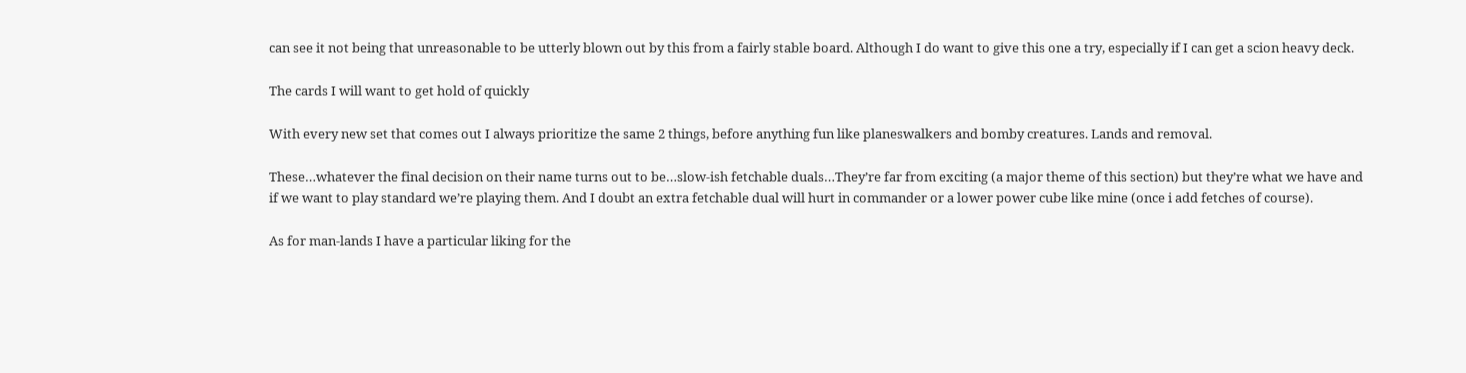can see it not being that unreasonable to be utterly blown out by this from a fairly stable board. Although I do want to give this one a try, especially if I can get a scion heavy deck.

The cards I will want to get hold of quickly

With every new set that comes out I always prioritize the same 2 things, before anything fun like planeswalkers and bomby creatures. Lands and removal.

These…whatever the final decision on their name turns out to be…slow-ish fetchable duals…They’re far from exciting (a major theme of this section) but they’re what we have and if we want to play standard we’re playing them. And I doubt an extra fetchable dual will hurt in commander or a lower power cube like mine (once i add fetches of course).

As for man-lands I have a particular liking for the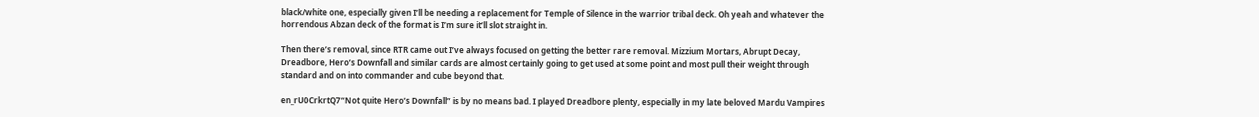black/white one, especially given I’ll be needing a replacement for Temple of Silence in the warrior tribal deck. Oh yeah and whatever the horrendous Abzan deck of the format is I’m sure it’ll slot straight in.

Then there’s removal, since RTR came out I’ve always focused on getting the better rare removal. Mizzium Mortars, Abrupt Decay, Dreadbore, Hero’s Downfall and similar cards are almost certainly going to get used at some point and most pull their weight through standard and on into commander and cube beyond that.

en_rU0CrkrtQ7“Not quite Hero’s Downfall” is by no means bad. I played Dreadbore plenty, especially in my late beloved Mardu Vampires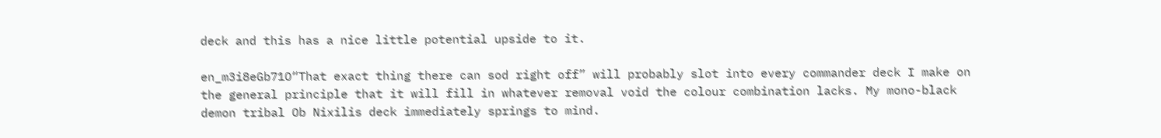deck and this has a nice little potential upside to it.

en_m3i8eGb71O“That exact thing there can sod right off” will probably slot into every commander deck I make on the general principle that it will fill in whatever removal void the colour combination lacks. My mono-black demon tribal Ob Nixilis deck immediately springs to mind.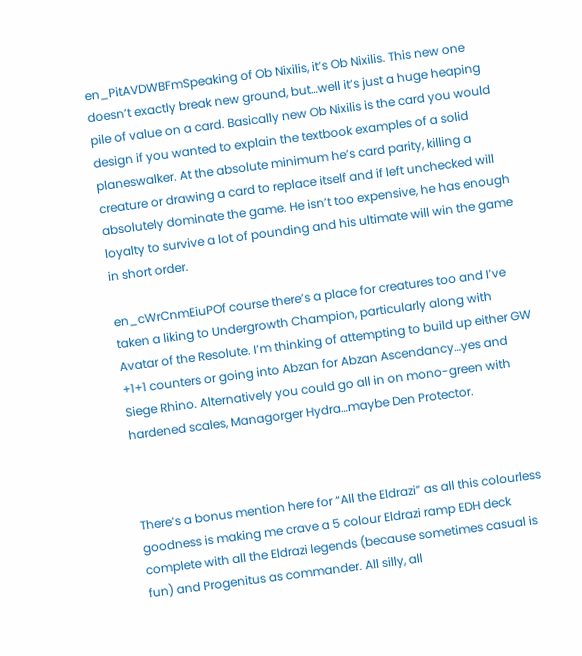en_PitAVDWBFmSpeaking of Ob Nixilis, it’s Ob Nixilis. This new one doesn’t exactly break new ground, but…well it’s just a huge heaping pile of value on a card. Basically new Ob Nixilis is the card you would design if you wanted to explain the textbook examples of a solid planeswalker. At the absolute minimum he’s card parity, killing a creature or drawing a card to replace itself and if left unchecked will absolutely dominate the game. He isn’t too expensive, he has enough loyalty to survive a lot of pounding and his ultimate will win the game in short order.

en_cWrCnmEiuPOf course there’s a place for creatures too and I’ve taken a liking to Undergrowth Champion, particularly along with Avatar of the Resolute. I’m thinking of attempting to build up either GW +1+1 counters or going into Abzan for Abzan Ascendancy…yes and Siege Rhino. Alternatively you could go all in on mono-green with hardened scales, Managorger Hydra…maybe Den Protector.



There’s a bonus mention here for “All the Eldrazi” as all this colourless goodness is making me crave a 5 colour Eldrazi ramp EDH deck complete with all the Eldrazi legends (because sometimes casual is fun) and Progenitus as commander. All silly, all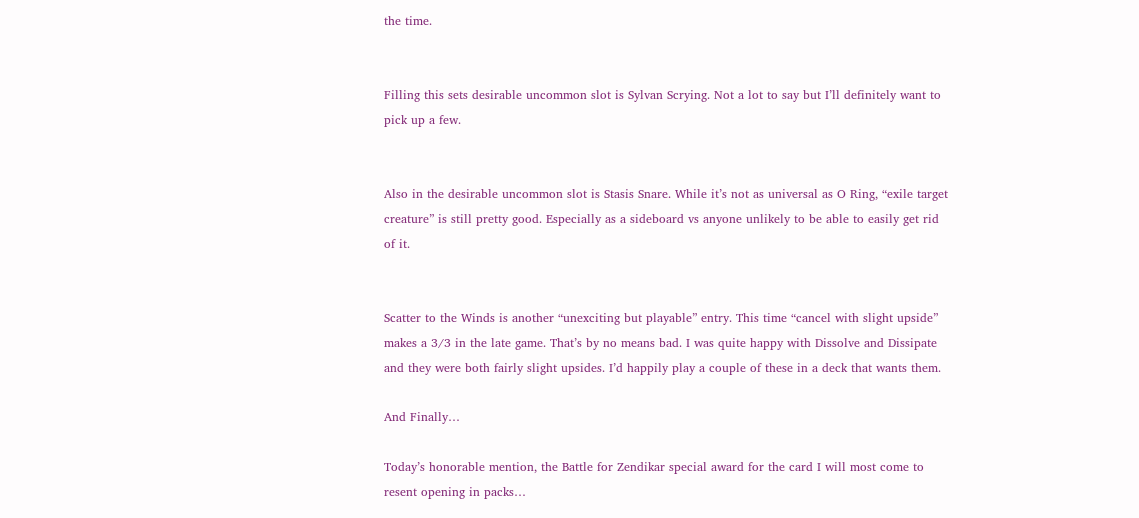the time.


Filling this sets desirable uncommon slot is Sylvan Scrying. Not a lot to say but I’ll definitely want to pick up a few.


Also in the desirable uncommon slot is Stasis Snare. While it’s not as universal as O Ring, “exile target creature” is still pretty good. Especially as a sideboard vs anyone unlikely to be able to easily get rid of it.


Scatter to the Winds is another “unexciting but playable” entry. This time “cancel with slight upside” makes a 3/3 in the late game. That’s by no means bad. I was quite happy with Dissolve and Dissipate and they were both fairly slight upsides. I’d happily play a couple of these in a deck that wants them.

And Finally…

Today’s honorable mention, the Battle for Zendikar special award for the card I will most come to resent opening in packs…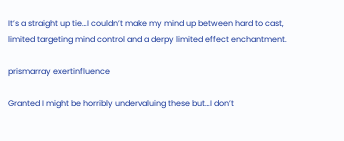It’s a straight up tie…I couldn’t make my mind up between hard to cast, limited targeting mind control and a derpy limited effect enchantment.

prismarray exertinfluence

Granted I might be horribly undervaluing these but…I don’t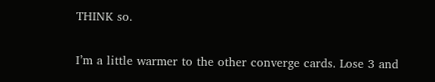THINK so.

I’m a little warmer to the other converge cards. Lose 3 and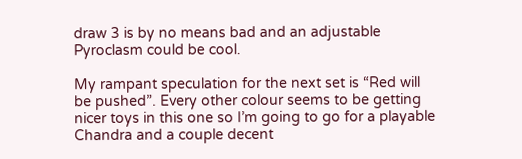draw 3 is by no means bad and an adjustable Pyroclasm could be cool.

My rampant speculation for the next set is “Red will be pushed”. Every other colour seems to be getting nicer toys in this one so I’m going to go for a playable Chandra and a couple decent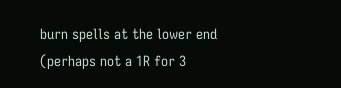burn spells at the lower end (perhaps not a 1R for 3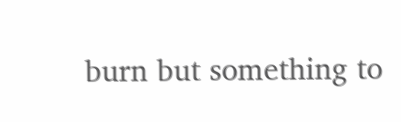burn but something to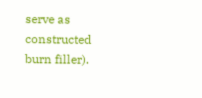serve as constructed burn filler).